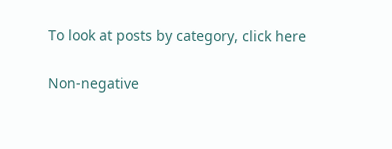To look at posts by category, click here

Non-negative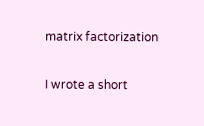matrix factorization

I wrote a short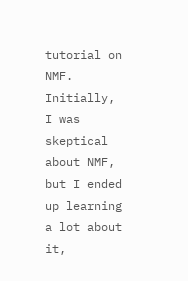tutorial on NMF. Initially, I was skeptical about NMF, but I ended up learning a lot about it,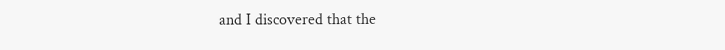and I discovered that the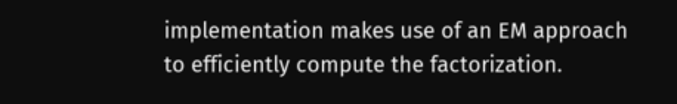implementation makes use of an EM approach to efficiently compute the factorization.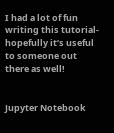I had a lot of fun writing this tutorial-hopefully it’s useful to someone out there as well!


Jupyter Notebook